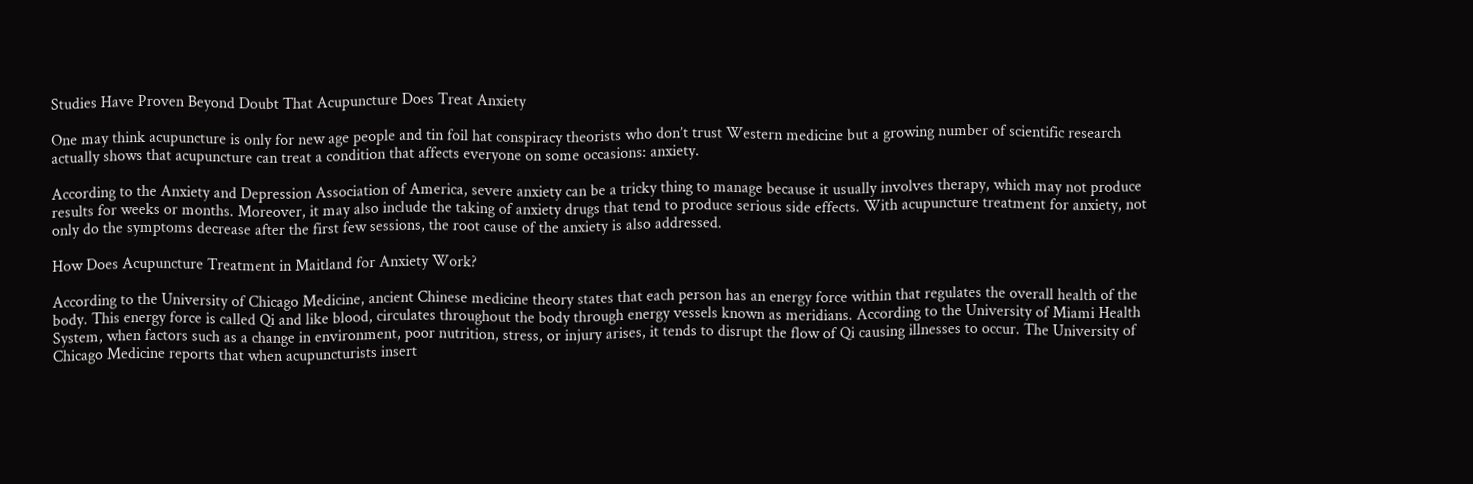Studies Have Proven Beyond Doubt That Acupuncture Does Treat Anxiety

One may think acupuncture is only for new age people and tin foil hat conspiracy theorists who don’t trust Western medicine but a growing number of scientific research actually shows that acupuncture can treat a condition that affects everyone on some occasions: anxiety.

According to the Anxiety and Depression Association of America, severe anxiety can be a tricky thing to manage because it usually involves therapy, which may not produce results for weeks or months. Moreover, it may also include the taking of anxiety drugs that tend to produce serious side effects. With acupuncture treatment for anxiety, not only do the symptoms decrease after the first few sessions, the root cause of the anxiety is also addressed.

How Does Acupuncture Treatment in Maitland for Anxiety Work?

According to the University of Chicago Medicine, ancient Chinese medicine theory states that each person has an energy force within that regulates the overall health of the body. This energy force is called Qi and like blood, circulates throughout the body through energy vessels known as meridians. According to the University of Miami Health System, when factors such as a change in environment, poor nutrition, stress, or injury arises, it tends to disrupt the flow of Qi causing illnesses to occur. The University of Chicago Medicine reports that when acupuncturists insert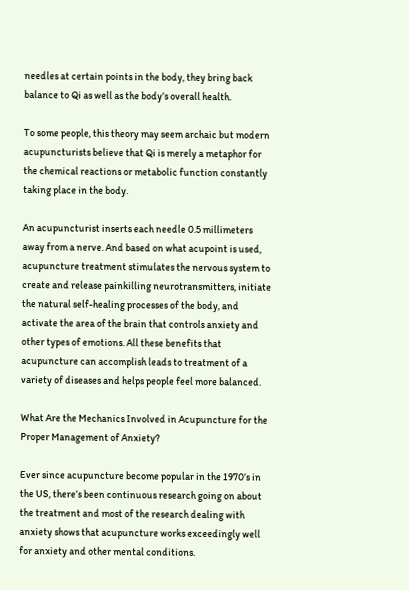needles at certain points in the body, they bring back balance to Qi as well as the body’s overall health.

To some people, this theory may seem archaic but modern acupuncturists believe that Qi is merely a metaphor for the chemical reactions or metabolic function constantly taking place in the body.

An acupuncturist inserts each needle 0.5 millimeters away from a nerve. And based on what acupoint is used, acupuncture treatment stimulates the nervous system to create and release painkilling neurotransmitters, initiate the natural self-healing processes of the body, and activate the area of the brain that controls anxiety and other types of emotions. All these benefits that acupuncture can accomplish leads to treatment of a variety of diseases and helps people feel more balanced.

What Are the Mechanics Involved in Acupuncture for the Proper Management of Anxiety?

Ever since acupuncture become popular in the 1970’s in the US, there’s been continuous research going on about the treatment and most of the research dealing with anxiety shows that acupuncture works exceedingly well for anxiety and other mental conditions.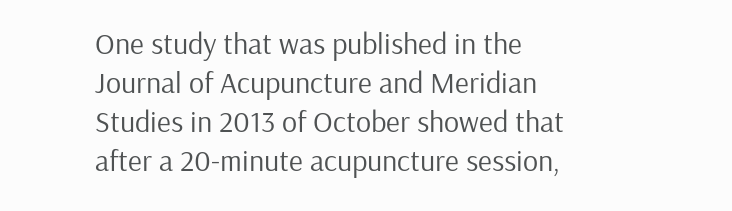One study that was published in the Journal of Acupuncture and Meridian Studies in 2013 of October showed that after a 20-minute acupuncture session,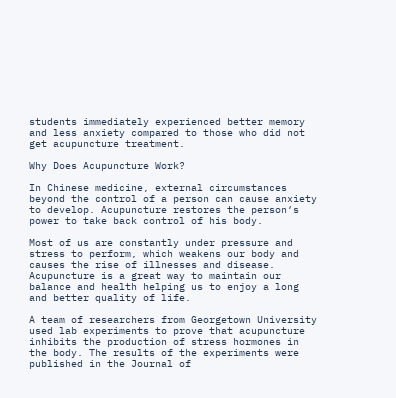students immediately experienced better memory and less anxiety compared to those who did not get acupuncture treatment.

Why Does Acupuncture Work?

In Chinese medicine, external circumstances beyond the control of a person can cause anxiety to develop. Acupuncture restores the person‘s power to take back control of his body.

Most of us are constantly under pressure and stress to perform, which weakens our body and causes the rise of illnesses and disease. Acupuncture is a great way to maintain our balance and health helping us to enjoy a long and better quality of life.

A team of researchers from Georgetown University used lab experiments to prove that acupuncture inhibits the production of stress hormones in the body. The results of the experiments were published in the Journal of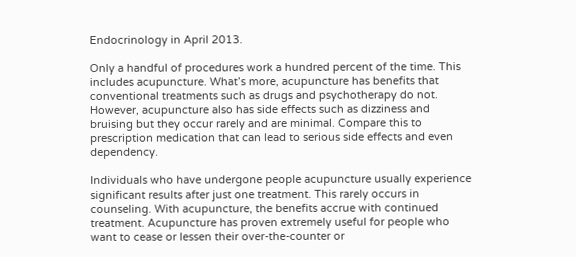Endocrinology in April 2013.

Only a handful of procedures work a hundred percent of the time. This includes acupuncture. What’s more, acupuncture has benefits that conventional treatments such as drugs and psychotherapy do not. However, acupuncture also has side effects such as dizziness and bruising but they occur rarely and are minimal. Compare this to prescription medication that can lead to serious side effects and even dependency.

Individuals who have undergone people acupuncture usually experience significant results after just one treatment. This rarely occurs in counseling. With acupuncture, the benefits accrue with continued treatment. Acupuncture has proven extremely useful for people who want to cease or lessen their over-the-counter or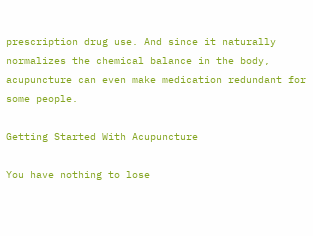prescription drug use. And since it naturally normalizes the chemical balance in the body, acupuncture can even make medication redundant for some people.

Getting Started With Acupuncture

You have nothing to lose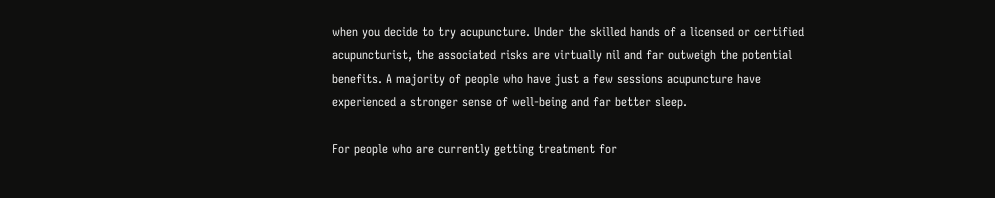when you decide to try acupuncture. Under the skilled hands of a licensed or certified acupuncturist, the associated risks are virtually nil and far outweigh the potential benefits. A majority of people who have just a few sessions acupuncture have experienced a stronger sense of well-being and far better sleep.

For people who are currently getting treatment for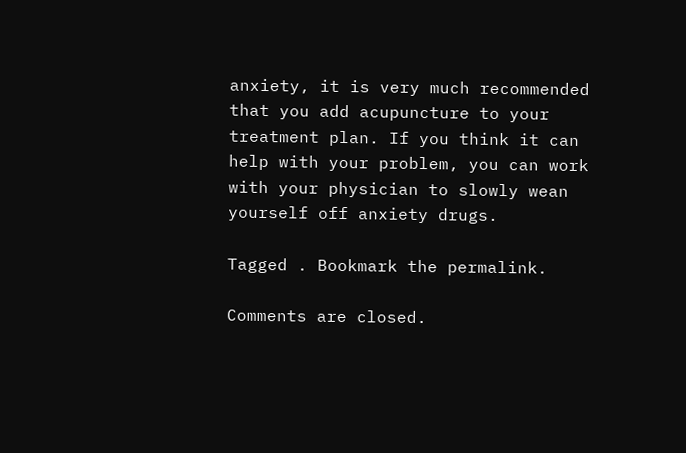anxiety, it is very much recommended that you add acupuncture to your treatment plan. If you think it can help with your problem, you can work with your physician to slowly wean yourself off anxiety drugs.

Tagged . Bookmark the permalink.

Comments are closed.